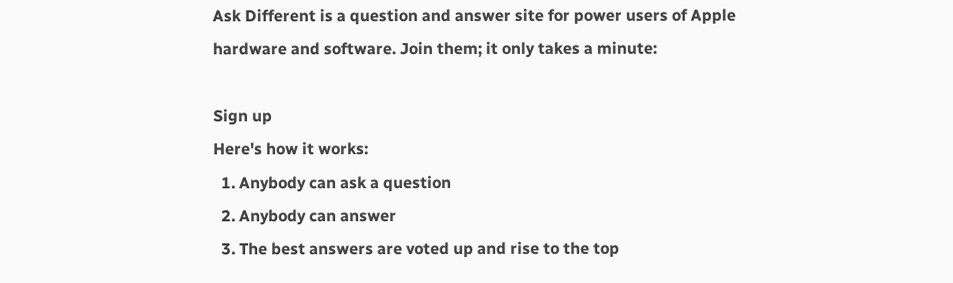Ask Different is a question and answer site for power users of Apple hardware and software. Join them; it only takes a minute:

Sign up
Here's how it works:
  1. Anybody can ask a question
  2. Anybody can answer
  3. The best answers are voted up and rise to the top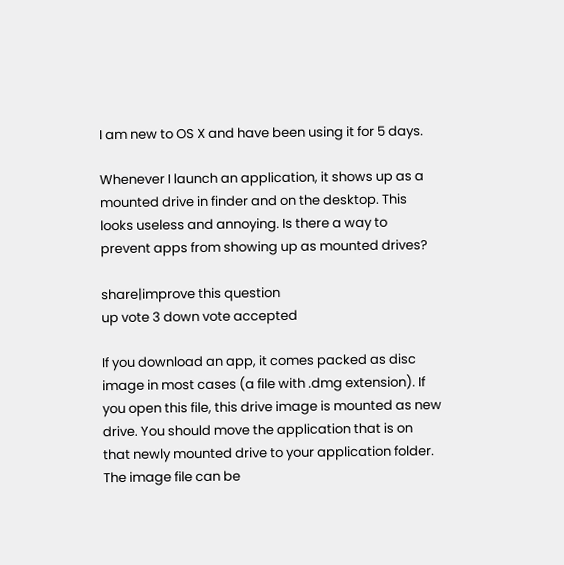I am new to OS X and have been using it for 5 days.

Whenever I launch an application, it shows up as a mounted drive in finder and on the desktop. This looks useless and annoying. Is there a way to prevent apps from showing up as mounted drives?

share|improve this question
up vote 3 down vote accepted

If you download an app, it comes packed as disc image in most cases (a file with .dmg extension). If you open this file, this drive image is mounted as new drive. You should move the application that is on that newly mounted drive to your application folder. The image file can be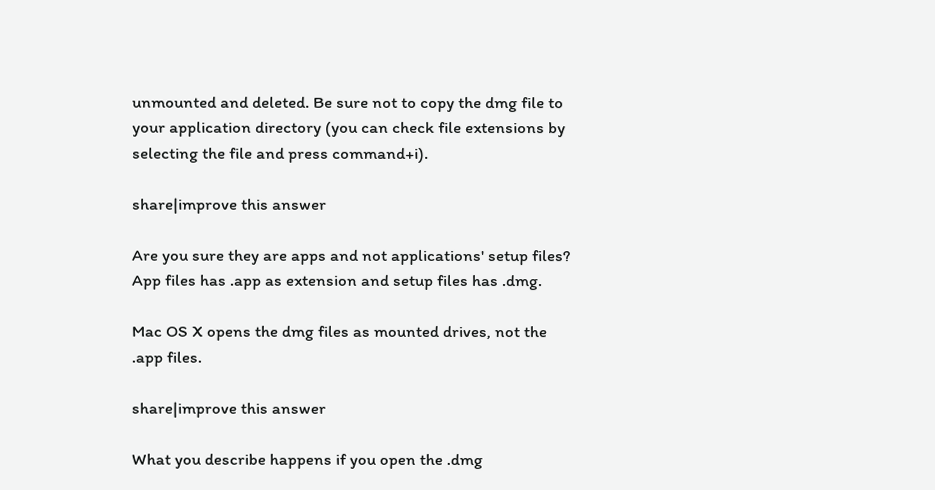unmounted and deleted. Be sure not to copy the dmg file to your application directory (you can check file extensions by selecting the file and press command+i).

share|improve this answer

Are you sure they are apps and not applications' setup files? App files has .app as extension and setup files has .dmg.

Mac OS X opens the dmg files as mounted drives, not the .app files.

share|improve this answer

What you describe happens if you open the .dmg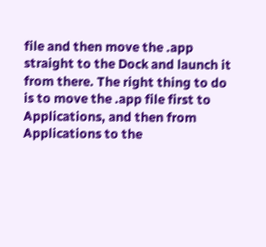file and then move the .app straight to the Dock and launch it from there. The right thing to do is to move the .app file first to Applications, and then from Applications to the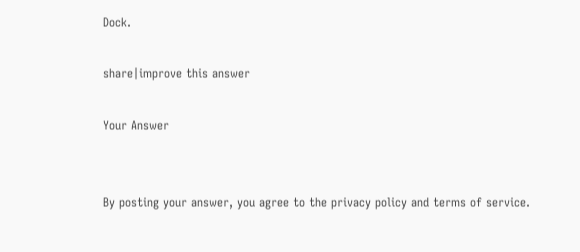Dock.

share|improve this answer

Your Answer


By posting your answer, you agree to the privacy policy and terms of service.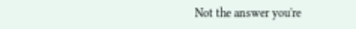Not the answer you're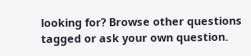looking for? Browse other questions tagged or ask your own question.